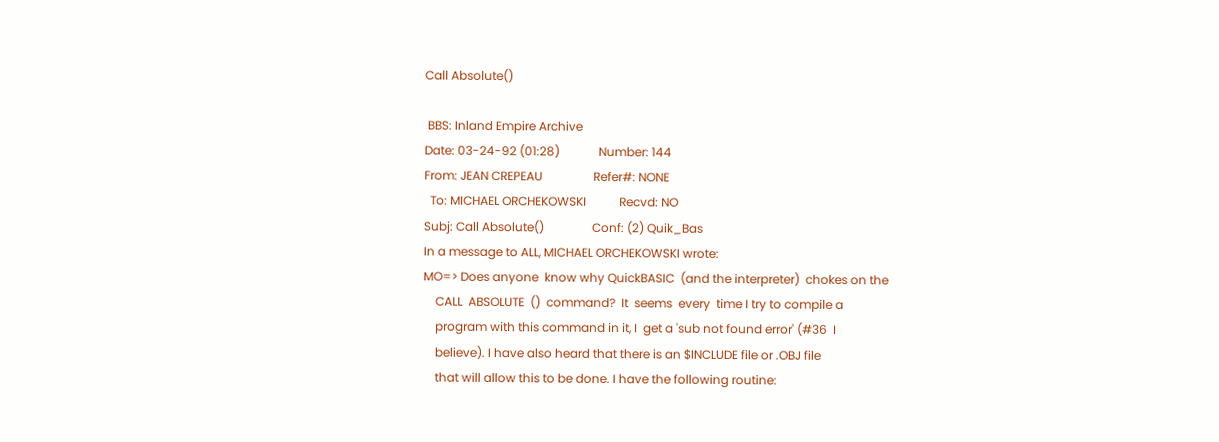Call Absolute()

 BBS: Inland Empire Archive
Date: 03-24-92 (01:28)             Number: 144
From: JEAN CREPEAU                 Refer#: NONE
  To: MICHAEL ORCHEKOWSKI           Recvd: NO
Subj: Call Absolute()                Conf: (2) Quik_Bas
In a message to ALL, MICHAEL ORCHEKOWSKI wrote:
MO=> Does anyone  know why QuickBASIC  (and the interpreter)  chokes on the
    CALL  ABSOLUTE  ()  command?  It  seems  every  time I try to compile a
    program with this command in it, I  get a 'sub not found error' (#36  I
    believe). I have also heard that there is an $INCLUDE file or .OBJ file
    that will allow this to be done. I have the following routine: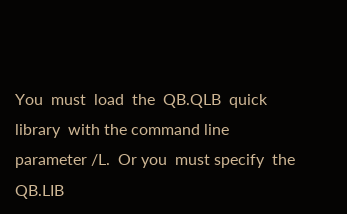You  must  load  the  QB.QLB  quick  library  with the command line
parameter /L.  Or you  must specify  the QB.LIB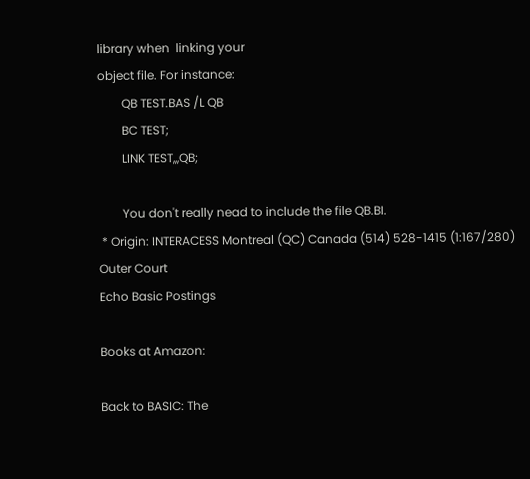library when  linking your
object file. For instance:
        QB TEST.BAS /L QB
        BC TEST;
        LINK TEST,,,QB;

        You don't really nead to include the file QB.BI.
 * Origin: INTERACESS Montreal (QC) Canada (514) 528-1415 (1:167/280)
Outer Court
Echo Basic Postings

Books at Amazon:

Back to BASIC: The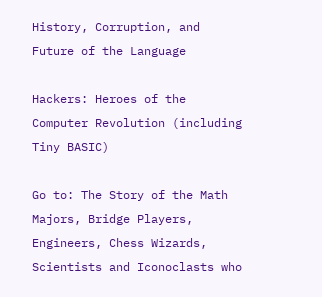History, Corruption, and Future of the Language

Hackers: Heroes of the Computer Revolution (including Tiny BASIC)

Go to: The Story of the Math Majors, Bridge Players, Engineers, Chess Wizards, Scientists and Iconoclasts who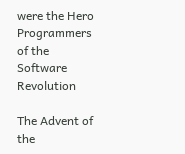were the Hero Programmers of the Software Revolution

The Advent of the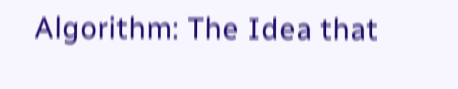Algorithm: The Idea that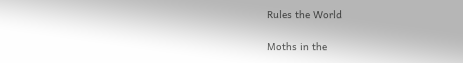Rules the World

Moths in the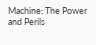Machine: The Power and Perils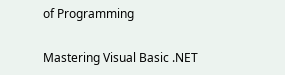of Programming

Mastering Visual Basic .NET